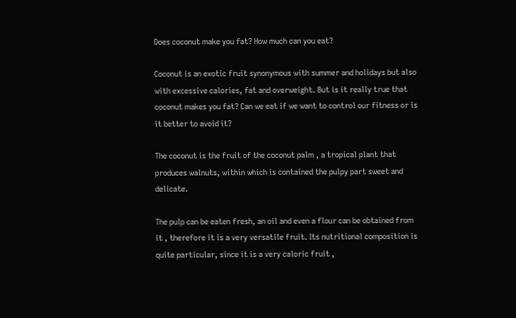Does coconut make you fat? How much can you eat?

Coconut is an exotic fruit synonymous with summer and holidays but also with excessive calories, fat and overweight. But is it really true that coconut makes you fat? Can we eat if we want to control our fitness or is it better to avoid it?

The coconut is the fruit of the coconut palm , a tropical plant that produces walnuts, within which is contained the pulpy part sweet and delicate.

The pulp can be eaten fresh, an oil and even a flour can be obtained from it , therefore it is a very versatile fruit. Its nutritional composition is quite particular, since it is a very caloric fruit ,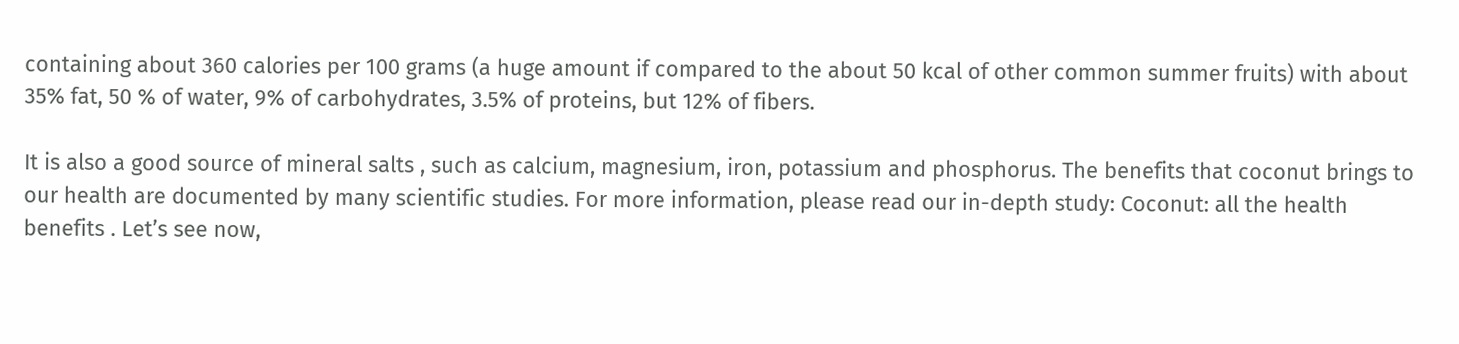containing about 360 calories per 100 grams (a huge amount if compared to the about 50 kcal of other common summer fruits) with about 35% fat, 50 % of water, 9% of carbohydrates, 3.5% of proteins, but 12% of fibers.

It is also a good source of mineral salts , such as calcium, magnesium, iron, potassium and phosphorus. The benefits that coconut brings to our health are documented by many scientific studies. For more information, please read our in-depth study: Coconut: all the health benefits . Let’s see now,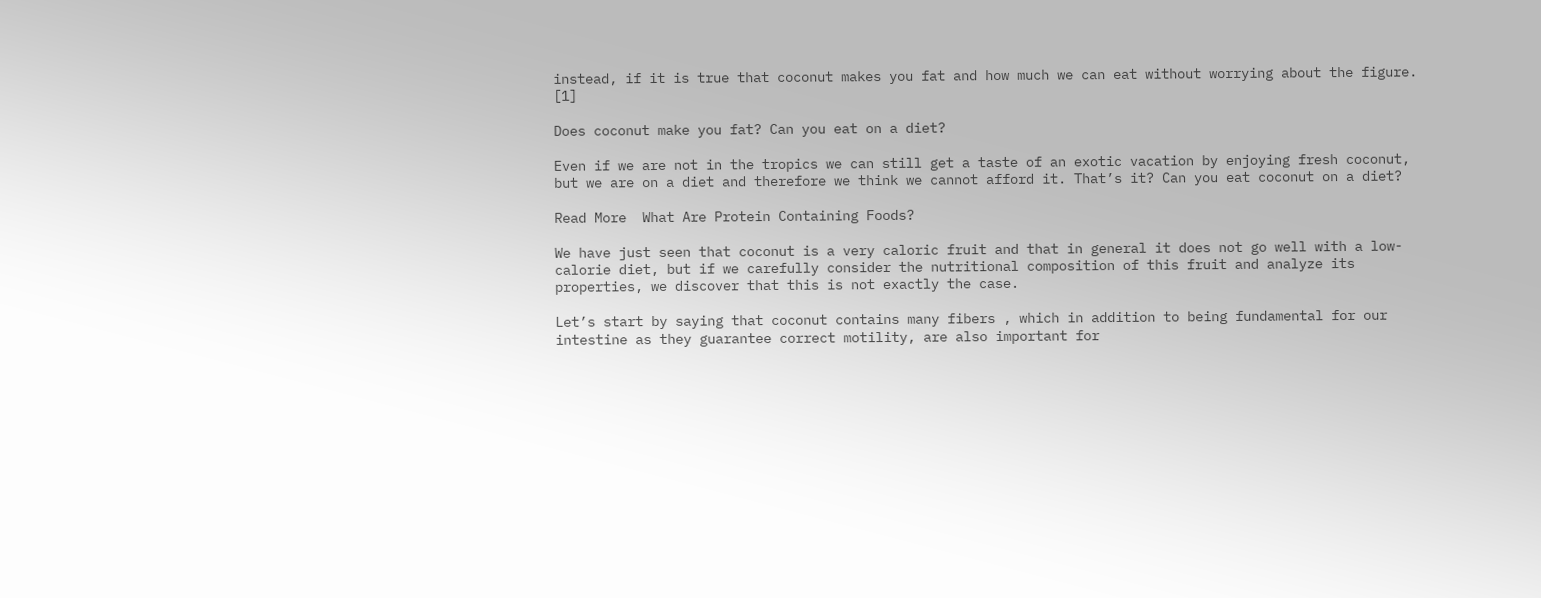instead, if it is true that coconut makes you fat and how much we can eat without worrying about the figure. [1]

Does coconut make you fat? Can you eat on a diet?

Even if we are not in the tropics we can still get a taste of an exotic vacation by enjoying fresh coconut, but we are on a diet and therefore we think we cannot afford it. That’s it? Can you eat coconut on a diet?

Read More  What Are Protein Containing Foods?

We have just seen that coconut is a very caloric fruit and that in general it does not go well with a low-calorie diet, but if we carefully consider the nutritional composition of this fruit and analyze its properties, we discover that this is not exactly the case.

Let’s start by saying that coconut contains many fibers , which in addition to being fundamental for our intestine as they guarantee correct motility, are also important for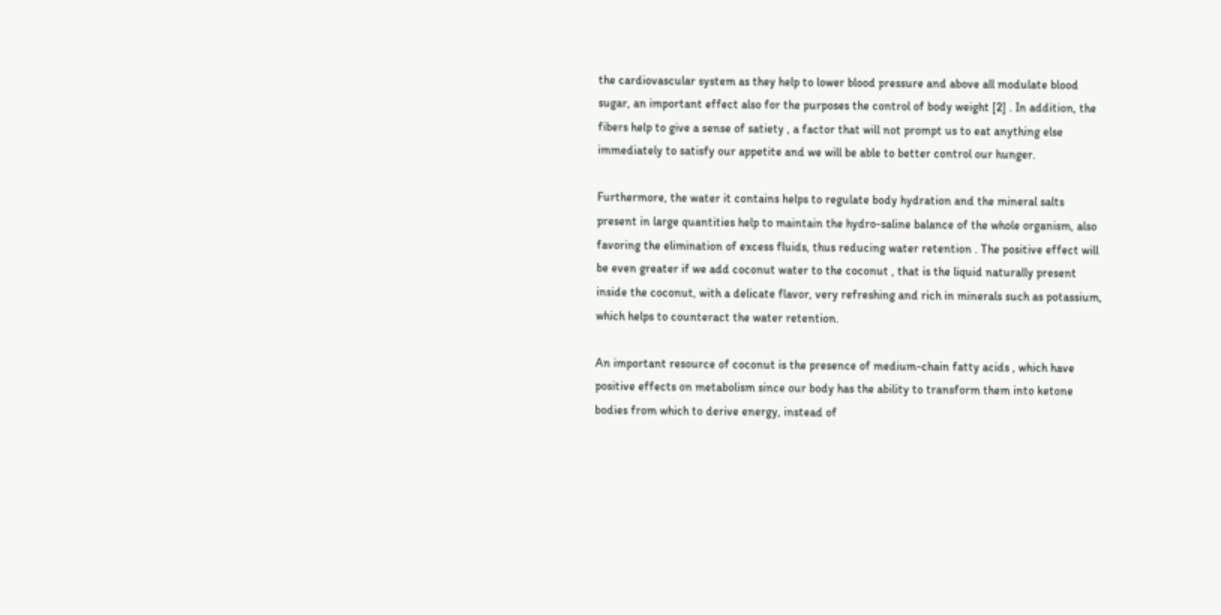the cardiovascular system as they help to lower blood pressure and above all modulate blood sugar, an important effect also for the purposes the control of body weight [2] . In addition, the fibers help to give a sense of satiety , a factor that will not prompt us to eat anything else immediately to satisfy our appetite and we will be able to better control our hunger.

Furthermore, the water it contains helps to regulate body hydration and the mineral salts present in large quantities help to maintain the hydro-saline balance of the whole organism, also favoring the elimination of excess fluids, thus reducing water retention . The positive effect will be even greater if we add coconut water to the coconut , that is the liquid naturally present inside the coconut, with a delicate flavor, very refreshing and rich in minerals such as potassium, which helps to counteract the water retention.

An important resource of coconut is the presence of medium-chain fatty acids , which have positive effects on metabolism since our body has the ability to transform them into ketone bodies from which to derive energy, instead of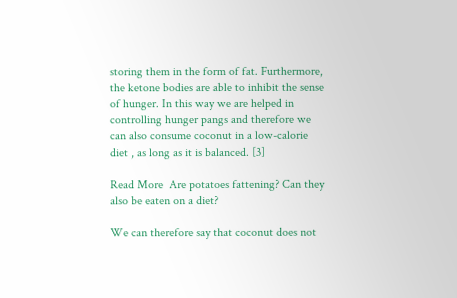storing them in the form of fat. Furthermore, the ketone bodies are able to inhibit the sense of hunger. In this way we are helped in controlling hunger pangs and therefore we can also consume coconut in a low-calorie diet , as long as it is balanced. [3]

Read More  Are potatoes fattening? Can they also be eaten on a diet?

We can therefore say that coconut does not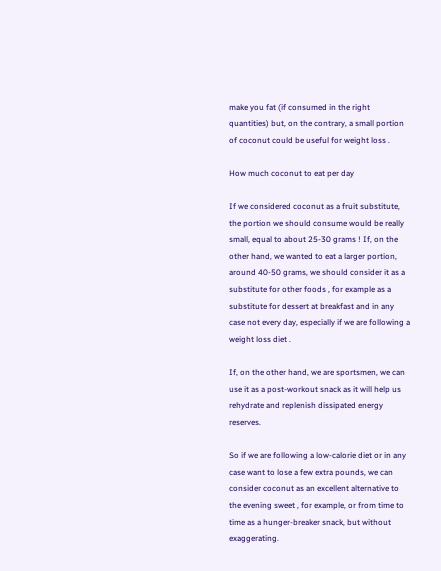make you fat (if consumed in the right quantities) but, on the contrary, a small portion of coconut could be useful for weight loss .

How much coconut to eat per day

If we considered coconut as a fruit substitute, the portion we should consume would be really small, equal to about 25-30 grams ! If, on the other hand, we wanted to eat a larger portion, around 40-50 grams, we should consider it as a substitute for other foods , for example as a substitute for dessert at breakfast and in any case not every day, especially if we are following a weight loss diet .

If, on the other hand, we are sportsmen, we can use it as a post-workout snack as it will help us rehydrate and replenish dissipated energy reserves.

So if we are following a low-calorie diet or in any case want to lose a few extra pounds, we can consider coconut as an excellent alternative to the evening sweet , for example, or from time to time as a hunger-breaker snack, but without exaggerating.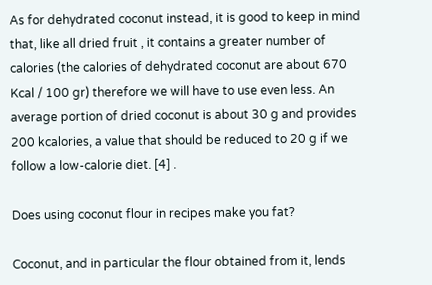As for dehydrated coconut instead, it is good to keep in mind that, like all dried fruit , it contains a greater number of calories (the calories of dehydrated coconut are about 670 Kcal / 100 gr) therefore we will have to use even less. An average portion of dried coconut is about 30 g and provides 200 kcalories, a value that should be reduced to 20 g if we follow a low-calorie diet. [4] .

Does using coconut flour in recipes make you fat?

Coconut, and in particular the flour obtained from it, lends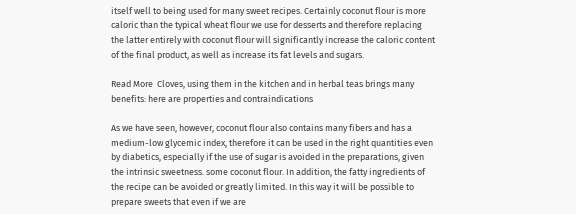itself well to being used for many sweet recipes. Certainly coconut flour is more caloric than the typical wheat flour we use for desserts and therefore replacing the latter entirely with coconut flour will significantly increase the caloric content of the final product, as well as increase its fat levels and sugars.

Read More  Cloves, using them in the kitchen and in herbal teas brings many benefits: here are properties and contraindications

As we have seen, however, coconut flour also contains many fibers and has a medium-low glycemic index, therefore it can be used in the right quantities even by diabetics, especially if the use of sugar is avoided in the preparations, given the intrinsic sweetness. some coconut flour. In addition, the fatty ingredients of the recipe can be avoided or greatly limited. In this way it will be possible to prepare sweets that even if we are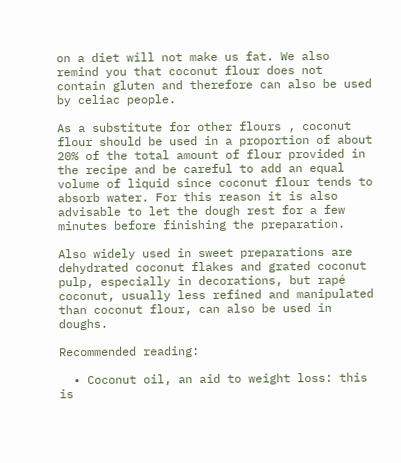on a diet will not make us fat. We also remind you that coconut flour does not contain gluten and therefore can also be used by celiac people.

As a substitute for other flours , coconut flour should be used in a proportion of about 20% of the total amount of flour provided in the recipe and be careful to add an equal volume of liquid since coconut flour tends to absorb water. For this reason it is also advisable to let the dough rest for a few minutes before finishing the preparation.

Also widely used in sweet preparations are dehydrated coconut flakes and grated coconut pulp, especially in decorations, but rapé coconut, usually less refined and manipulated than coconut flour, can also be used in doughs.

Recommended reading:

  • Coconut oil, an aid to weight loss: this is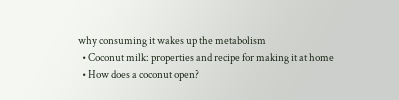why consuming it wakes up the metabolism
  • Coconut milk: properties and recipe for making it at home
  • How does a coconut open?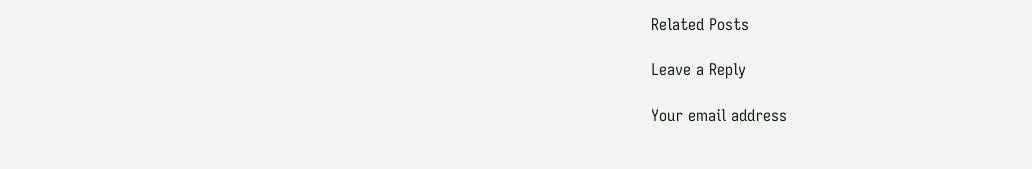Related Posts

Leave a Reply

Your email address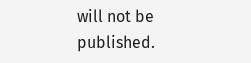will not be published.